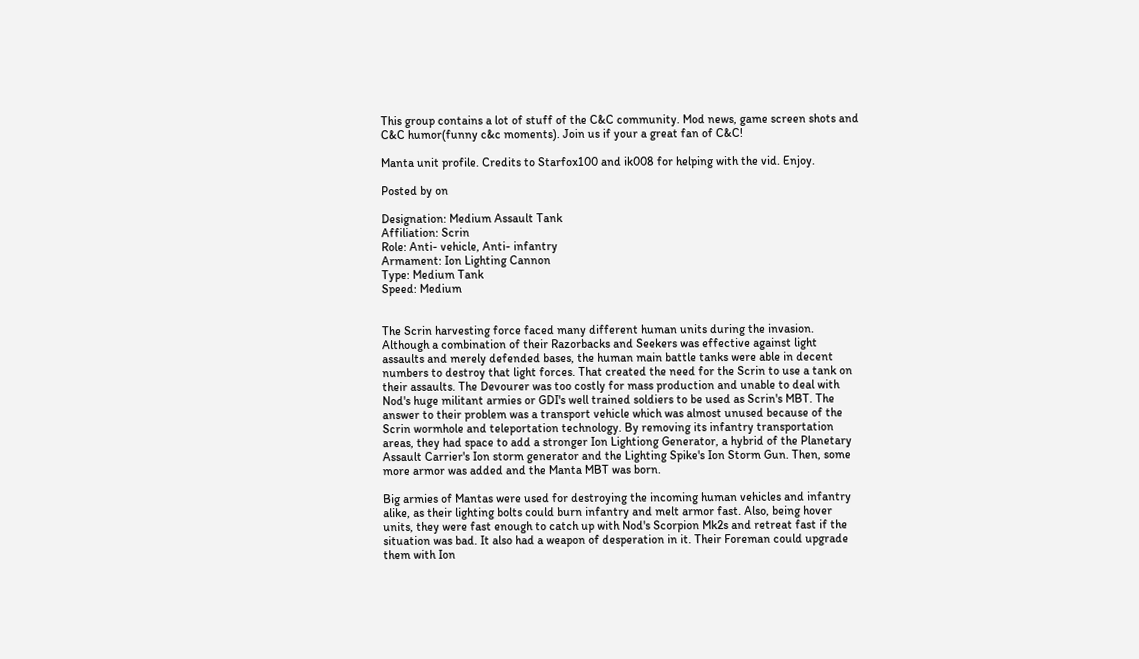This group contains a lot of stuff of the C&C community. Mod news, game screen shots and C&C humor(funny c&c moments). Join us if your a great fan of C&C!

Manta unit profile. Credits to Starfox100 and ik008 for helping with the vid. Enjoy.

Posted by on

Designation: Medium Assault Tank
Affiliation: Scrin
Role: Anti- vehicle, Anti- infantry
Armament: Ion Lighting Cannon
Type: Medium Tank
Speed: Medium


The Scrin harvesting force faced many different human units during the invasion. Although a combination of their Razorbacks and Seekers was effective against light assaults and merely defended bases, the human main battle tanks were able in decent numbers to destroy that light forces. That created the need for the Scrin to use a tank on their assaults. The Devourer was too costly for mass production and unable to deal with Nod's huge militant armies or GDI's well trained soldiers to be used as Scrin's MBT. The answer to their problem was a transport vehicle which was almost unused because of the Scrin wormhole and teleportation technology. By removing its infantry transportation areas, they had space to add a stronger Ion Lightiong Generator, a hybrid of the Planetary Assault Carrier's Ion storm generator and the Lighting Spike's Ion Storm Gun. Then, some more armor was added and the Manta MBT was born.

Big armies of Mantas were used for destroying the incoming human vehicles and infantry alike, as their lighting bolts could burn infantry and melt armor fast. Also, being hover units, they were fast enough to catch up with Nod's Scorpion Mk2s and retreat fast if the situation was bad. It also had a weapon of desperation in it. Their Foreman could upgrade them with Ion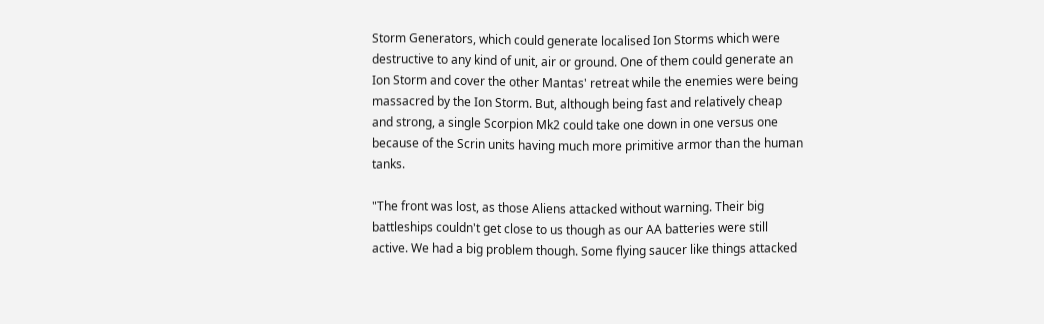Storm Generators, which could generate localised Ion Storms which were destructive to any kind of unit, air or ground. One of them could generate an Ion Storm and cover the other Mantas' retreat while the enemies were being massacred by the Ion Storm. But, although being fast and relatively cheap and strong, a single Scorpion Mk2 could take one down in one versus one because of the Scrin units having much more primitive armor than the human tanks.

"The front was lost, as those Aliens attacked without warning. Their big battleships couldn't get close to us though as our AA batteries were still active. We had a big problem though. Some flying saucer like things attacked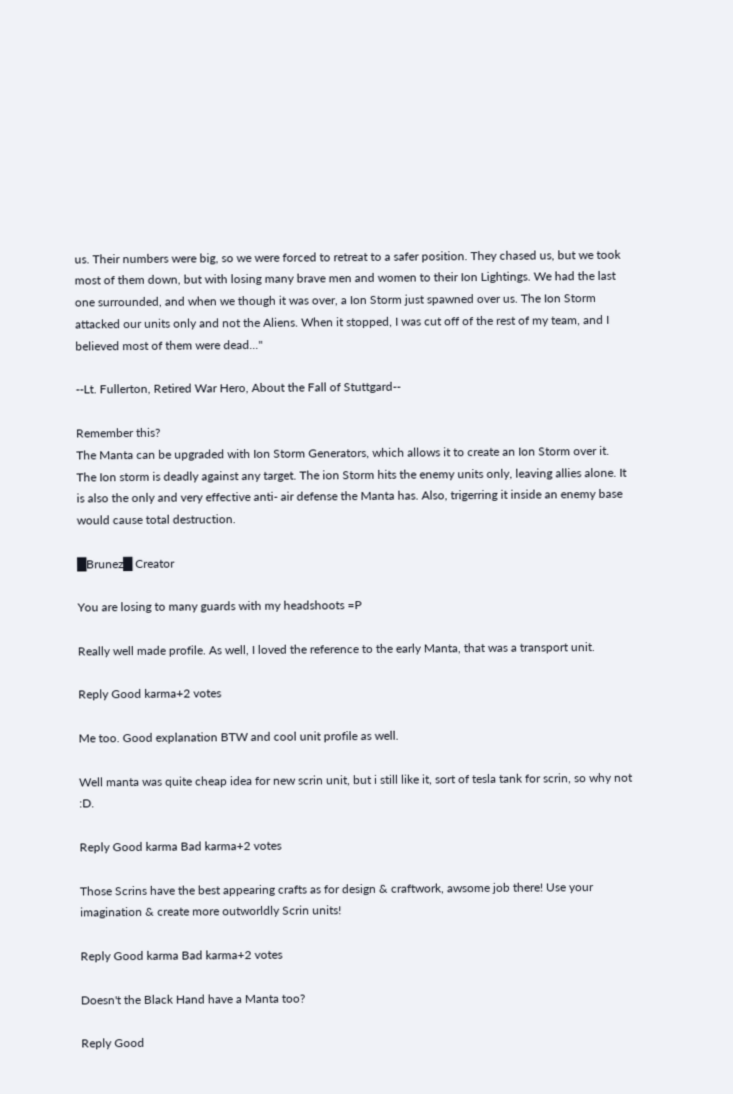us. Their numbers were big, so we were forced to retreat to a safer position. They chased us, but we took most of them down, but with losing many brave men and women to their Ion Lightings. We had the last one surrounded, and when we though it was over, a Ion Storm just spawned over us. The Ion Storm attacked our units only and not the Aliens. When it stopped, I was cut off of the rest of my team, and I believed most of them were dead..."

--Lt. Fullerton, Retired War Hero, About the Fall of Stuttgard--

Remember this?
The Manta can be upgraded with Ion Storm Generators, which allows it to create an Ion Storm over it. The Ion storm is deadly against any target. The ion Storm hits the enemy units only, leaving allies alone. It is also the only and very effective anti- air defense the Manta has. Also, trigerring it inside an enemy base would cause total destruction.

█Brunez█ Creator

You are losing to many guards with my headshoots =P

Really well made profile. As well, I loved the reference to the early Manta, that was a transport unit.

Reply Good karma+2 votes

Me too. Good explanation BTW and cool unit profile as well.

Well manta was quite cheap idea for new scrin unit, but i still like it, sort of tesla tank for scrin, so why not :D.

Reply Good karma Bad karma+2 votes

Those Scrins have the best appearing crafts as for design & craftwork, awsome job there! Use your imagination & create more outworldly Scrin units!

Reply Good karma Bad karma+2 votes

Doesn't the Black Hand have a Manta too?

Reply Good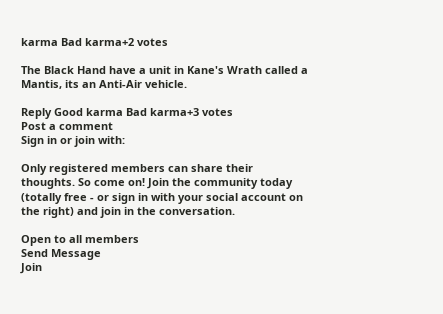karma Bad karma+2 votes

The Black Hand have a unit in Kane's Wrath called a Mantis, its an Anti-Air vehicle.

Reply Good karma Bad karma+3 votes
Post a comment
Sign in or join with:

Only registered members can share their thoughts. So come on! Join the community today (totally free - or sign in with your social account on the right) and join in the conversation.

Open to all members
Send Message
Join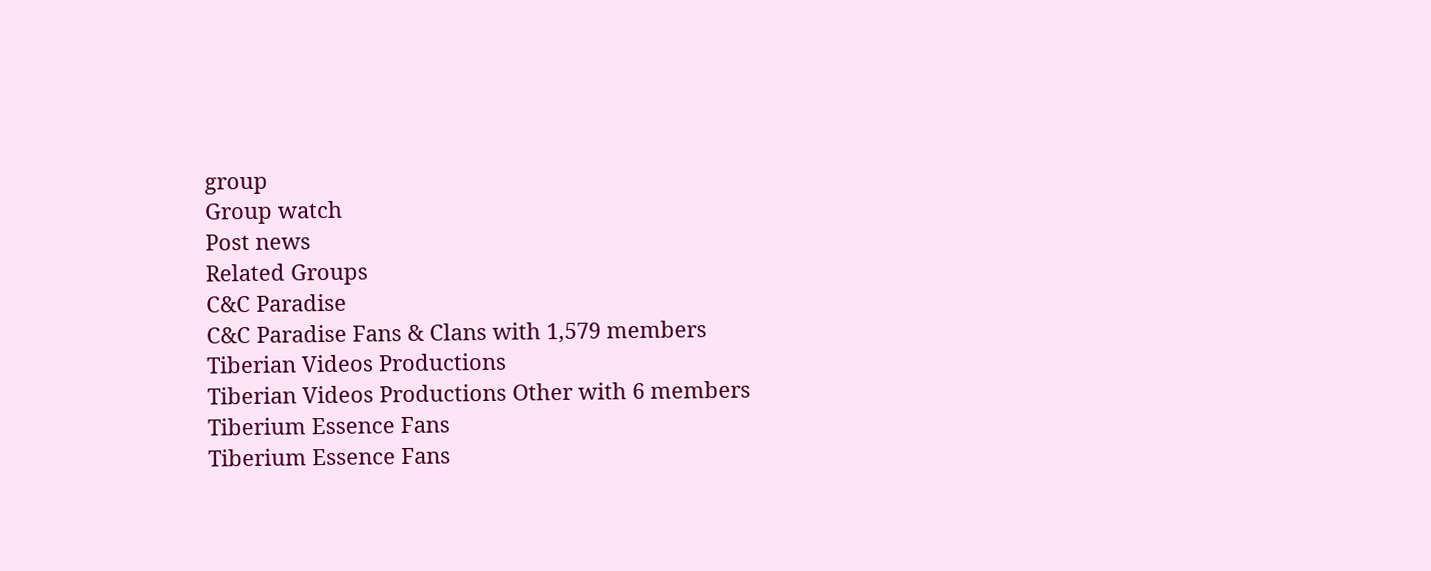group
Group watch
Post news
Related Groups
C&C Paradise
C&C Paradise Fans & Clans with 1,579 members
Tiberian Videos Productions
Tiberian Videos Productions Other with 6 members
Tiberium Essence Fans
Tiberium Essence Fans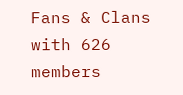Fans & Clans with 626 members